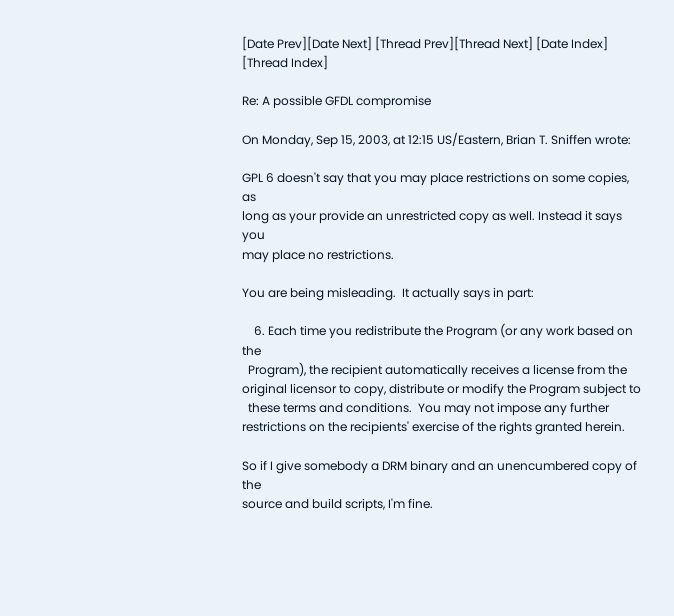[Date Prev][Date Next] [Thread Prev][Thread Next] [Date Index] [Thread Index]

Re: A possible GFDL compromise

On Monday, Sep 15, 2003, at 12:15 US/Eastern, Brian T. Sniffen wrote:

GPL 6 doesn't say that you may place restrictions on some copies, as
long as your provide an unrestricted copy as well. Instead it says you
may place no restrictions.

You are being misleading.  It actually says in part:

    6. Each time you redistribute the Program (or any work based on the
  Program), the recipient automatically receives a license from the
original licensor to copy, distribute or modify the Program subject to
  these terms and conditions.  You may not impose any further
restrictions on the recipients' exercise of the rights granted herein.

So if I give somebody a DRM binary and an unencumbered copy of the
source and build scripts, I'm fine.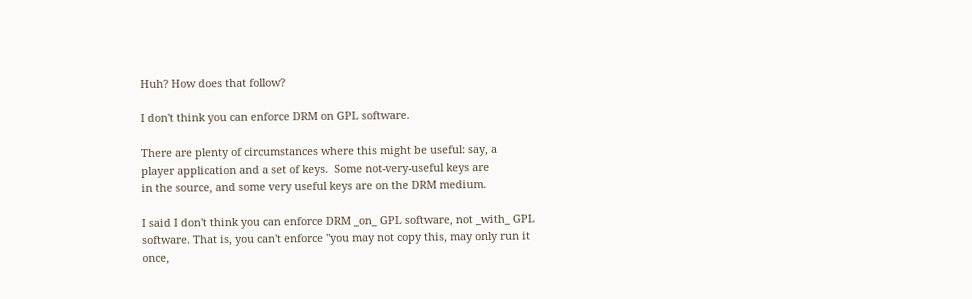Huh? How does that follow?

I don't think you can enforce DRM on GPL software.

There are plenty of circumstances where this might be useful: say, a
player application and a set of keys.  Some not-very-useful keys are
in the source, and some very useful keys are on the DRM medium.

I said I don't think you can enforce DRM _on_ GPL software, not _with_ GPL software. That is, you can't enforce "you may not copy this, may only run it once,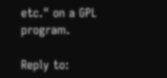etc." on a GPL program.

Reply to: